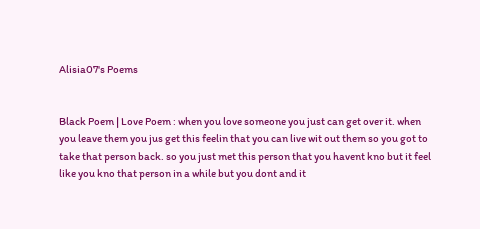Alisia07's Poems


Black Poem | Love Poem : when you love someone you just can get over it. when you leave them you jus get this feelin that you can live wit out them so you got to take that person back. so you just met this person that you havent kno but it feel like you kno that person in a while but you dont and it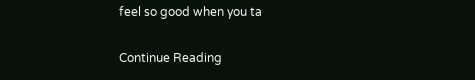feel so good when you ta

Continue Reading